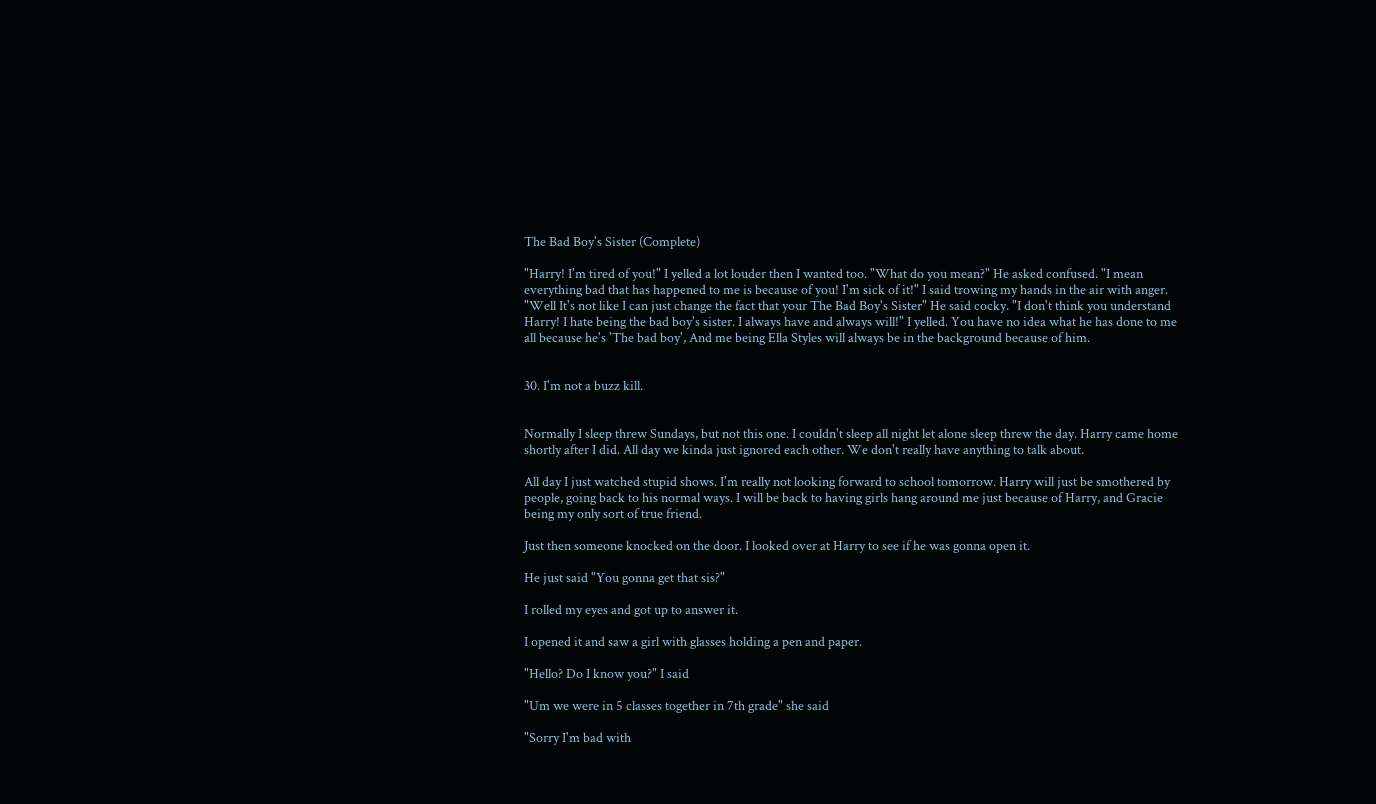The Bad Boy's Sister (Complete)

"Harry! I'm tired of you!" I yelled a lot louder then I wanted too. "What do you mean?" He asked confused. "I mean everything bad that has happened to me is because of you! I'm sick of it!" I said trowing my hands in the air with anger. "Well It's not like I can just change the fact that your The Bad Boy's Sister" He said cocky. "I don't think you understand Harry! I hate being the bad boy's sister. I always have and always will!" I yelled. You have no idea what he has done to me all because he's 'The bad boy', And me being Ella Styles will always be in the background because of him.


30. I'm not a buzz kill.


Normally I sleep threw Sundays, but not this one. I couldn't sleep all night let alone sleep threw the day. Harry came home shortly after I did. All day we kinda just ignored each other. We don't really have anything to talk about.

All day I just watched stupid shows. I'm really not looking forward to school tomorrow. Harry will just be smothered by people, going back to his normal ways. I will be back to having girls hang around me just because of Harry, and Gracie being my only sort of true friend.

Just then someone knocked on the door. I looked over at Harry to see if he was gonna open it.

He just said "You gonna get that sis?"

I rolled my eyes and got up to answer it.

I opened it and saw a girl with glasses holding a pen and paper.

"Hello? Do I know you?" I said

"Um we were in 5 classes together in 7th grade" she said

"Sorry I'm bad with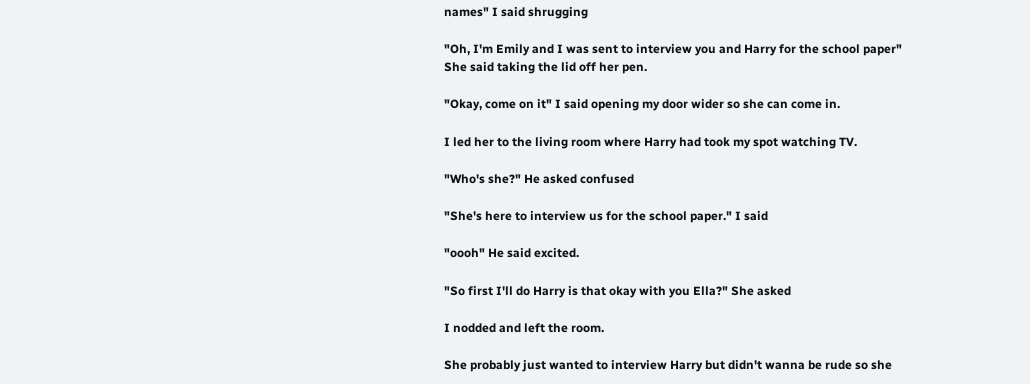names" I said shrugging

"Oh, I'm Emily and I was sent to interview you and Harry for the school paper" She said taking the lid off her pen.

"Okay, come on it" I said opening my door wider so she can come in.

I led her to the living room where Harry had took my spot watching TV.

"Who's she?" He asked confused

"She's here to interview us for the school paper." I said

"oooh" He said excited.

"So first I'll do Harry is that okay with you Ella?" She asked

I nodded and left the room.

She probably just wanted to interview Harry but didn't wanna be rude so she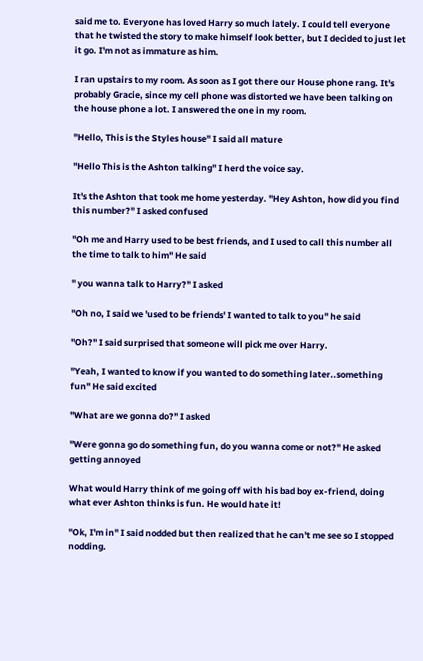said me to. Everyone has loved Harry so much lately. I could tell everyone that he twisted the story to make himself look better, but I decided to just let it go. I'm not as immature as him.

I ran upstairs to my room. As soon as I got there our House phone rang. It's probably Gracie, since my cell phone was distorted we have been talking on the house phone a lot. I answered the one in my room.

"Hello, This is the Styles house" I said all mature

"Hello This is the Ashton talking" I herd the voice say.

It's the Ashton that took me home yesterday. "Hey Ashton, how did you find this number?" I asked confused

"Oh me and Harry used to be best friends, and I used to call this number all the time to talk to him" He said

" you wanna talk to Harry?" I asked

"Oh no, I said we 'used to be friends' I wanted to talk to you" he said

"Oh?" I said surprised that someone will pick me over Harry.

"Yeah, I wanted to know if you wanted to do something later..something fun" He said excited

"What are we gonna do?" I asked

"Were gonna go do something fun, do you wanna come or not?" He asked getting annoyed

What would Harry think of me going off with his bad boy ex-friend, doing what ever Ashton thinks is fun. He would hate it!

"Ok, I'm in" I said nodded but then realized that he can't me see so I stopped nodding.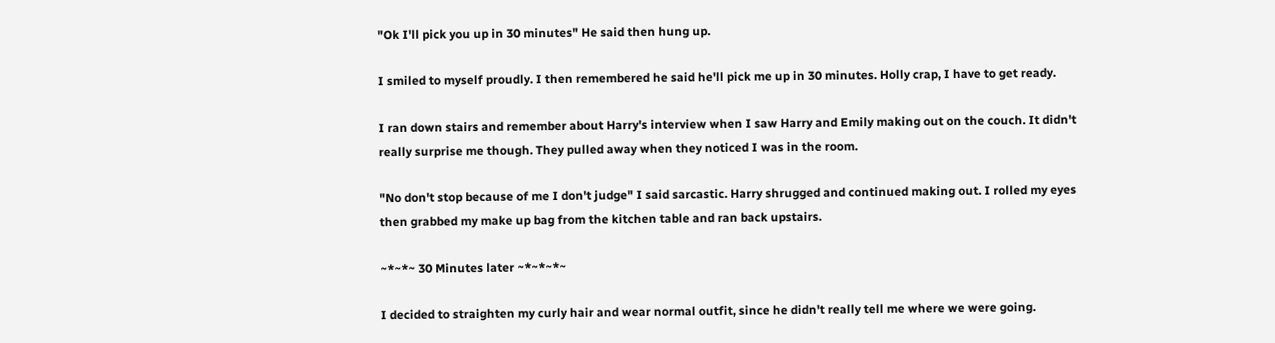"Ok I'll pick you up in 30 minutes" He said then hung up.

I smiled to myself proudly. I then remembered he said he'll pick me up in 30 minutes. Holly crap, I have to get ready.

I ran down stairs and remember about Harry's interview when I saw Harry and Emily making out on the couch. It didn't really surprise me though. They pulled away when they noticed I was in the room.

"No don't stop because of me I don't judge" I said sarcastic. Harry shrugged and continued making out. I rolled my eyes then grabbed my make up bag from the kitchen table and ran back upstairs.

~*~*~ 30 Minutes later ~*~*~*~

I decided to straighten my curly hair and wear normal outfit, since he didn't really tell me where we were going.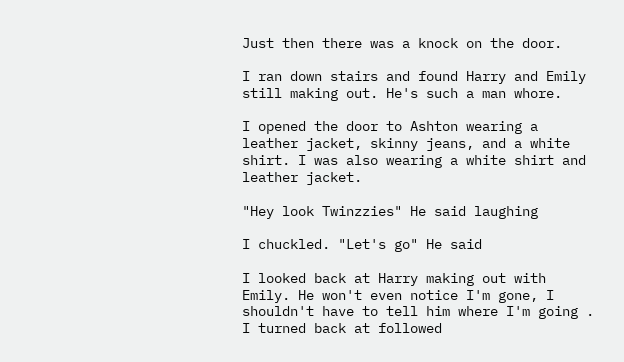Just then there was a knock on the door.

I ran down stairs and found Harry and Emily still making out. He's such a man whore.

I opened the door to Ashton wearing a leather jacket, skinny jeans, and a white shirt. I was also wearing a white shirt and leather jacket.

"Hey look Twinzzies" He said laughing

I chuckled. "Let's go" He said

I looked back at Harry making out with Emily. He won't even notice I'm gone, I shouldn't have to tell him where I'm going . I turned back at followed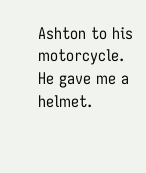Ashton to his motorcycle. He gave me a helmet.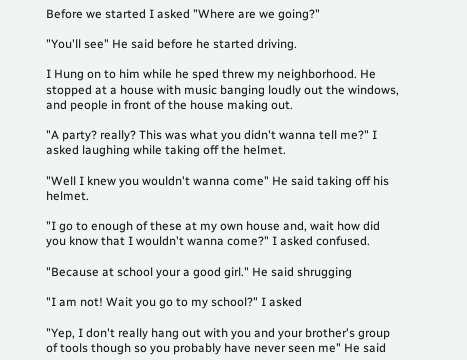Before we started I asked "Where are we going?"

"You'll see" He said before he started driving.

I Hung on to him while he sped threw my neighborhood. He stopped at a house with music banging loudly out the windows, and people in front of the house making out.

"A party? really? This was what you didn't wanna tell me?" I asked laughing while taking off the helmet.

"Well I knew you wouldn't wanna come" He said taking off his helmet.

"I go to enough of these at my own house and, wait how did you know that I wouldn't wanna come?" I asked confused.

"Because at school your a good girl." He said shrugging

"I am not! Wait you go to my school?" I asked

"Yep, I don't really hang out with you and your brother's group of tools though so you probably have never seen me" He said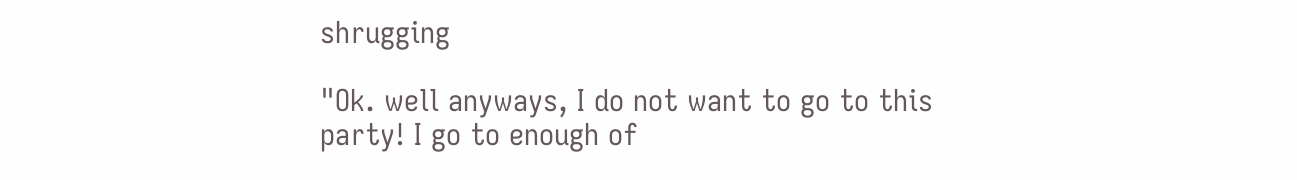shrugging

"Ok. well anyways, I do not want to go to this party! I go to enough of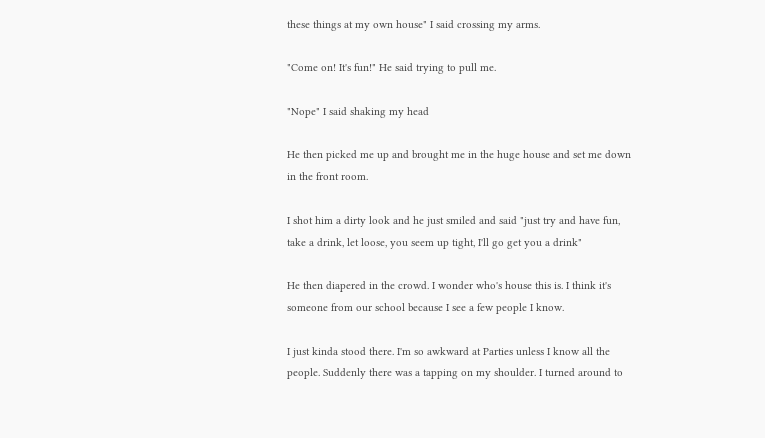these things at my own house" I said crossing my arms.

"Come on! It's fun!" He said trying to pull me.

"Nope" I said shaking my head

He then picked me up and brought me in the huge house and set me down in the front room.

I shot him a dirty look and he just smiled and said "just try and have fun, take a drink, let loose, you seem up tight, I'll go get you a drink"

He then diapered in the crowd. I wonder who's house this is. I think it's someone from our school because I see a few people I know.

I just kinda stood there. I'm so awkward at Parties unless I know all the people. Suddenly there was a tapping on my shoulder. I turned around to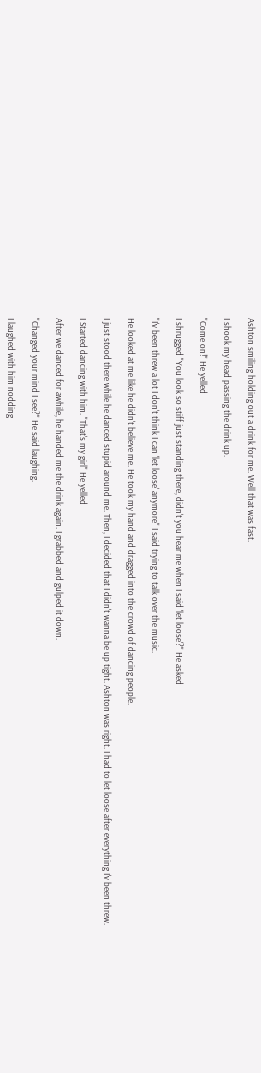Ashton smiling holding out a drink for me. Well that was fast.

I shook my head passing the drink up.

"Come on!" He yelled

I shrugged "You look so stiff just standing there, didn't you hear me when I said 'let loose'?" He asked

"I'v been threw a lot I don't think I can 'let loose' anymore" I said trying to talk over the music.

He looked at me like he didn't believe me. He took my hand and dragged into the crowd of dancing people.

I just stood there while he danced stupid around me. Then, I decided that I didn't wanna be up tight. Ashton was right. I had to let loose after everything I'v been threw.

I Started dancing with him. "That's my girl" He yelled

After we danced for awhile, he handed me the drink again. I grabbed and gulped it down.

"Changed your mind I see?" He said laughing.

I laughed with him nodding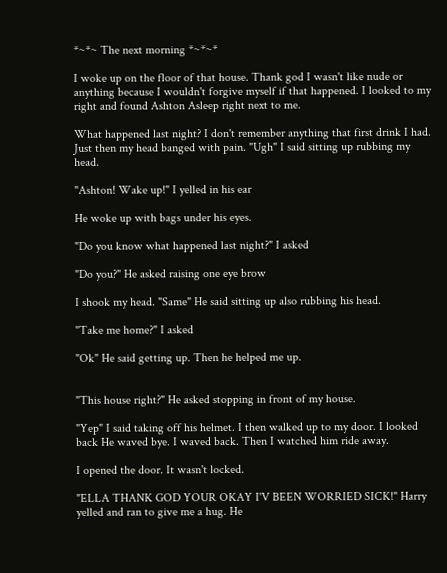*~*~ The next morning *~*~*

I woke up on the floor of that house. Thank god I wasn't like nude or anything because I wouldn't forgive myself if that happened. I looked to my right and found Ashton Asleep right next to me.

What happened last night? I don't remember anything that first drink I had. Just then my head banged with pain. "Ugh" I said sitting up rubbing my head.

"Ashton! Wake up!" I yelled in his ear

He woke up with bags under his eyes.

"Do you know what happened last night?" I asked

"Do you?" He asked raising one eye brow

I shook my head. "Same" He said sitting up also rubbing his head.

"Take me home?" I asked

"Ok" He said getting up. Then he helped me up.


"This house right?" He asked stopping in front of my house.

"Yep" I said taking off his helmet. I then walked up to my door. I looked back He waved bye. I waved back. Then I watched him ride away.

I opened the door. It wasn't locked.

"ELLA THANK GOD YOUR OKAY I'V BEEN WORRIED SICK!" Harry yelled and ran to give me a hug. He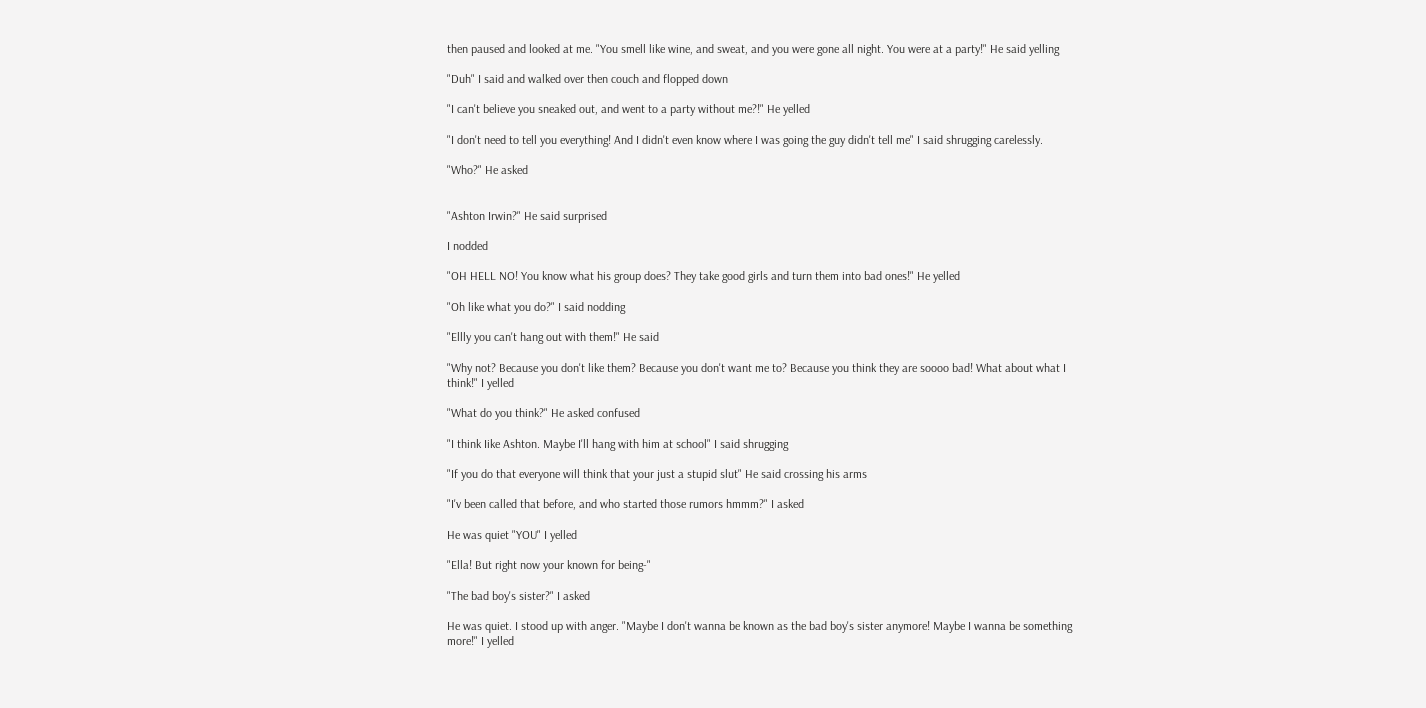then paused and looked at me. "You smell like wine, and sweat, and you were gone all night. You were at a party!" He said yelling

"Duh" I said and walked over then couch and flopped down

"I can't believe you sneaked out, and went to a party without me?!" He yelled

"I don't need to tell you everything! And I didn't even know where I was going the guy didn't tell me" I said shrugging carelessly.

"Who?" He asked


"Ashton Irwin?" He said surprised

I nodded

"OH HELL NO! You know what his group does? They take good girls and turn them into bad ones!" He yelled

"Oh like what you do?" I said nodding

"Ellly you can't hang out with them!" He said

"Why not? Because you don't like them? Because you don't want me to? Because you think they are soooo bad! What about what I think!" I yelled

"What do you think?" He asked confused

"I think Iike Ashton. Maybe I'll hang with him at school" I said shrugging

"If you do that everyone will think that your just a stupid slut" He said crossing his arms

"I'v been called that before, and who started those rumors hmmm?" I asked

He was quiet "YOU" I yelled

"Ella! But right now your known for being-"

"The bad boy's sister?" I asked

He was quiet. I stood up with anger. "Maybe I don't wanna be known as the bad boy's sister anymore! Maybe I wanna be something more!" I yelled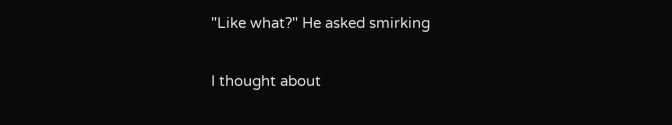"Like what?" He asked smirking

I thought about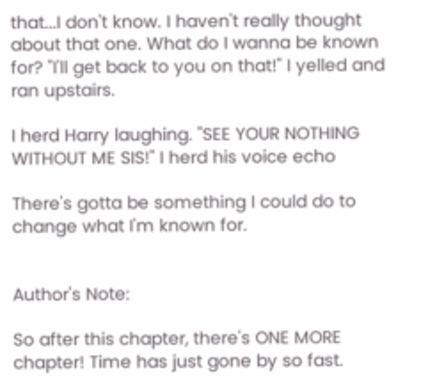that...I don't know. I haven't really thought about that one. What do I wanna be known for? "I'll get back to you on that!" I yelled and ran upstairs.

I herd Harry laughing. "SEE YOUR NOTHING WITHOUT ME SIS!" I herd his voice echo

There's gotta be something I could do to change what I'm known for.


Author's Note:

So after this chapter, there's ONE MORE chapter! Time has just gone by so fast.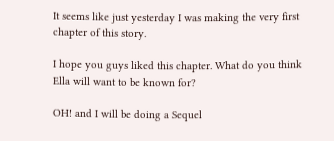It seems like just yesterday I was making the very first chapter of this story.

I hope you guys liked this chapter. What do you think Ella will want to be known for?

OH! and I will be doing a Sequel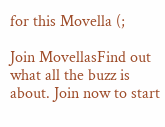for this Movella (;

Join MovellasFind out what all the buzz is about. Join now to start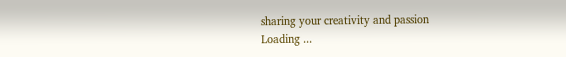sharing your creativity and passion
Loading ...